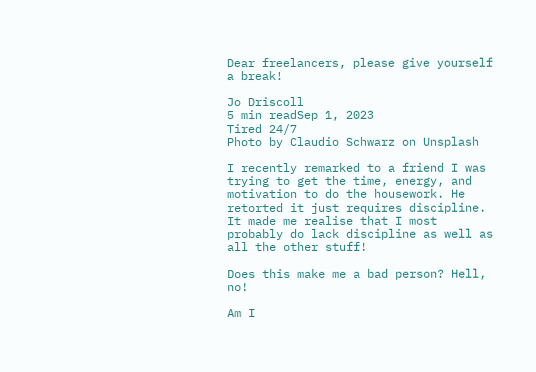Dear freelancers, please give yourself a break!

Jo Driscoll
5 min readSep 1, 2023
Tired 24/7
Photo by Claudio Schwarz on Unsplash

I recently remarked to a friend I was trying to get the time, energy, and motivation to do the housework. He retorted it just requires discipline. It made me realise that I most probably do lack discipline as well as all the other stuff!

Does this make me a bad person? Hell, no!

Am I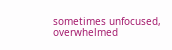sometimes unfocused, overwhelmed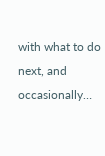with what to do next, and occasionally…